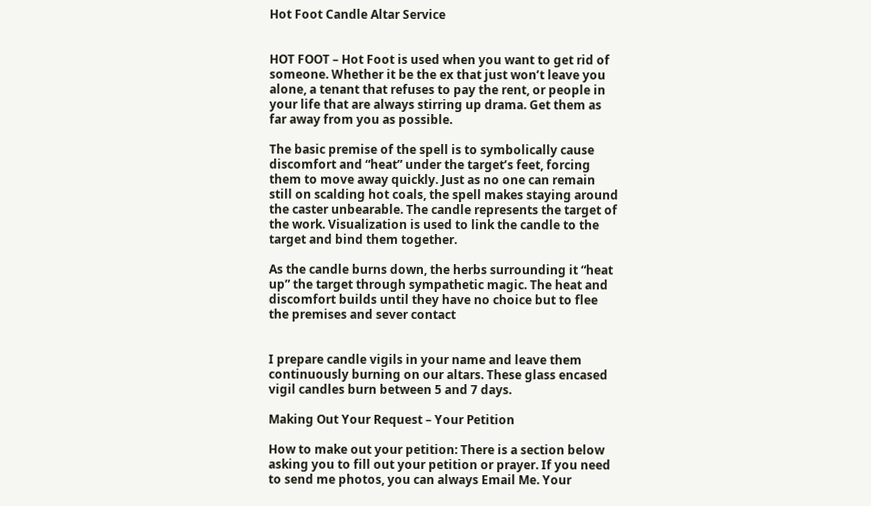Hot Foot Candle Altar Service


HOT FOOT – Hot Foot is used when you want to get rid of someone. Whether it be the ex that just won’t leave you alone, a tenant that refuses to pay the rent, or people in your life that are always stirring up drama. Get them as far away from you as possible.

The basic premise of the spell is to symbolically cause discomfort and “heat” under the target’s feet, forcing them to move away quickly. Just as no one can remain still on scalding hot coals, the spell makes staying around the caster unbearable. The candle represents the target of the work. Visualization is used to link the candle to the target and bind them together.

As the candle burns down, the herbs surrounding it “heat up” the target through sympathetic magic. The heat and discomfort builds until they have no choice but to flee the premises and sever contact


I prepare candle vigils in your name and leave them continuously burning on our altars. These glass encased vigil candles burn between 5 and 7 days.

Making Out Your Request – Your Petition

How to make out your petition: There is a section below asking you to fill out your petition or prayer. If you need to send me photos, you can always Email Me. Your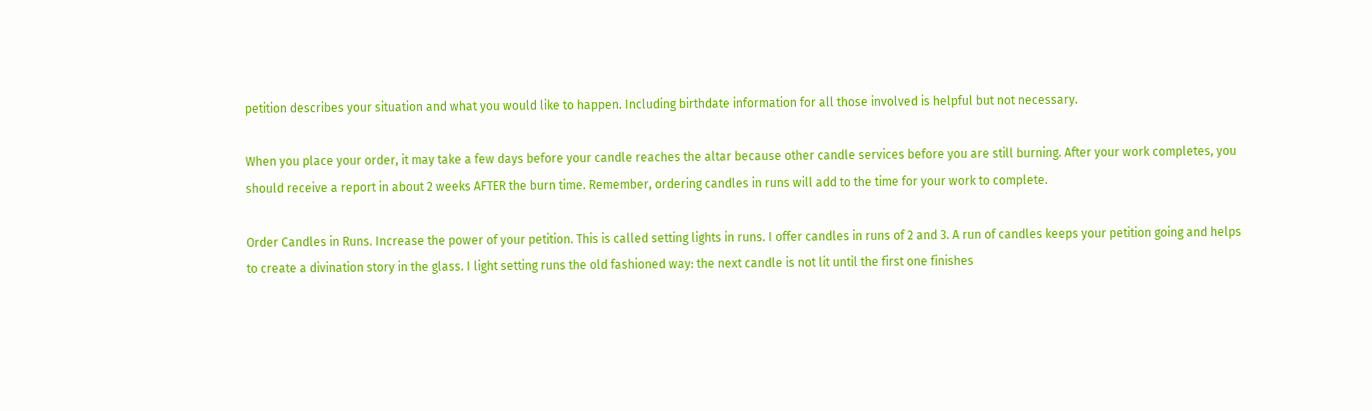petition describes your situation and what you would like to happen. Including birthdate information for all those involved is helpful but not necessary.

When you place your order, it may take a few days before your candle reaches the altar because other candle services before you are still burning. After your work completes, you should receive a report in about 2 weeks AFTER the burn time. Remember, ordering candles in runs will add to the time for your work to complete.

Order Candles in Runs. Increase the power of your petition. This is called setting lights in runs. I offer candles in runs of 2 and 3. A run of candles keeps your petition going and helps to create a divination story in the glass. I light setting runs the old fashioned way: the next candle is not lit until the first one finishes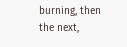burning, then the next,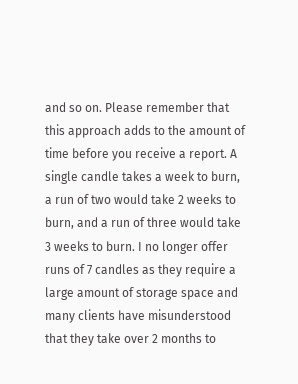and so on. Please remember that this approach adds to the amount of time before you receive a report. A single candle takes a week to burn, a run of two would take 2 weeks to burn, and a run of three would take 3 weeks to burn. I no longer offer runs of 7 candles as they require a large amount of storage space and many clients have misunderstood that they take over 2 months to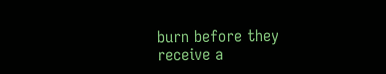burn before they receive a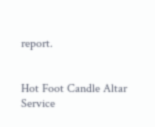report.


Hot Foot Candle Altar Service